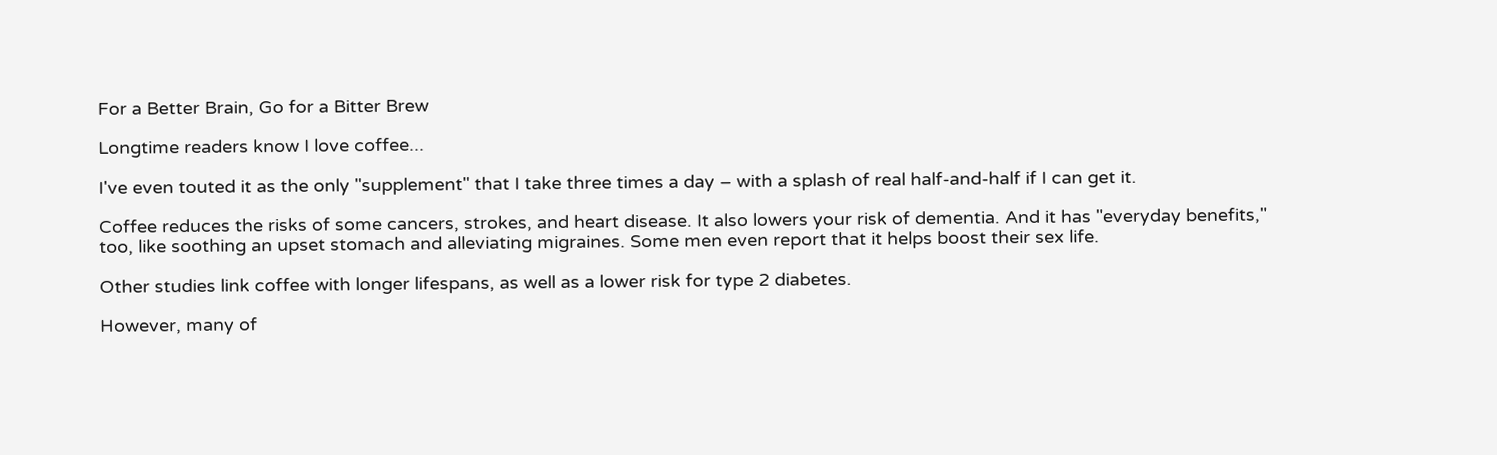For a Better Brain, Go for a Bitter Brew

Longtime readers know I love coffee...

I've even touted it as the only "supplement" that I take three times a day – with a splash of real half-and-half if I can get it.

Coffee reduces the risks of some cancers, strokes, and heart disease. It also lowers your risk of dementia. And it has "everyday benefits," too, like soothing an upset stomach and alleviating migraines. Some men even report that it helps boost their sex life.

Other studies link coffee with longer lifespans, as well as a lower risk for type 2 diabetes.

However, many of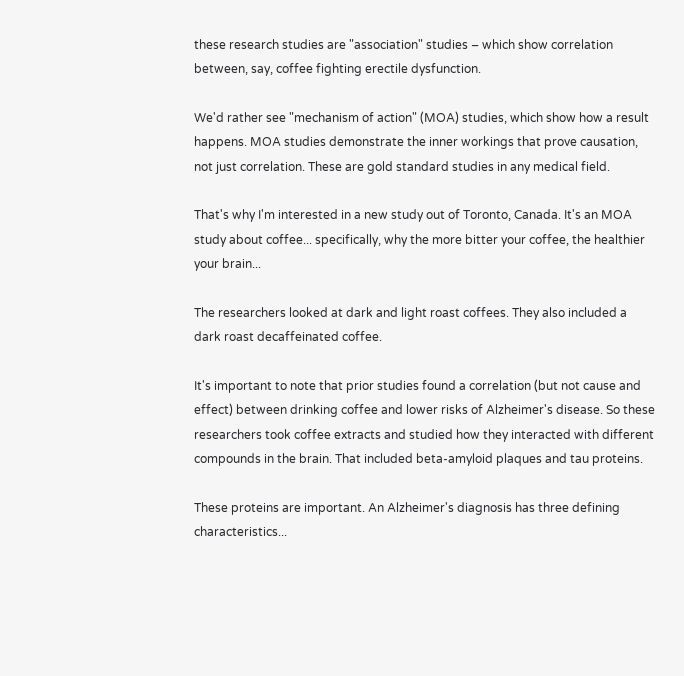these research studies are "association" studies – which show correlation between, say, coffee fighting erectile dysfunction.

We'd rather see "mechanism of action" (MOA) studies, which show how a result happens. MOA studies demonstrate the inner workings that prove causation, not just correlation. These are gold standard studies in any medical field.

That's why I'm interested in a new study out of Toronto, Canada. It's an MOA study about coffee... specifically, why the more bitter your coffee, the healthier your brain...

The researchers looked at dark and light roast coffees. They also included a dark roast decaffeinated coffee.

It's important to note that prior studies found a correlation (but not cause and effect) between drinking coffee and lower risks of Alzheimer's disease. So these researchers took coffee extracts and studied how they interacted with different compounds in the brain. That included beta-amyloid plaques and tau proteins.

These proteins are important. An Alzheimer's diagnosis has three defining characteristics...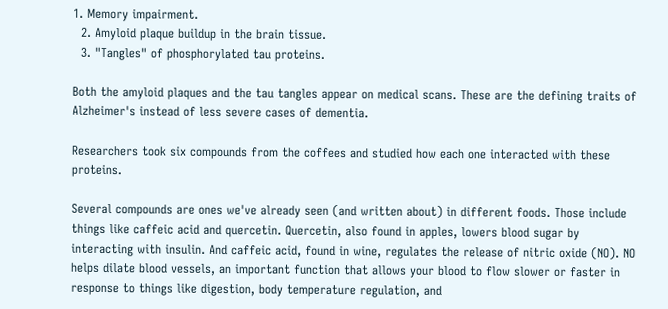1. Memory impairment.
  2. Amyloid plaque buildup in the brain tissue.
  3. "Tangles" of phosphorylated tau proteins.

Both the amyloid plaques and the tau tangles appear on medical scans. These are the defining traits of Alzheimer's instead of less severe cases of dementia.

Researchers took six compounds from the coffees and studied how each one interacted with these proteins.

Several compounds are ones we've already seen (and written about) in different foods. Those include things like caffeic acid and quercetin. Quercetin, also found in apples, lowers blood sugar by interacting with insulin. And caffeic acid, found in wine, regulates the release of nitric oxide (NO). NO helps dilate blood vessels, an important function that allows your blood to flow slower or faster in response to things like digestion, body temperature regulation, and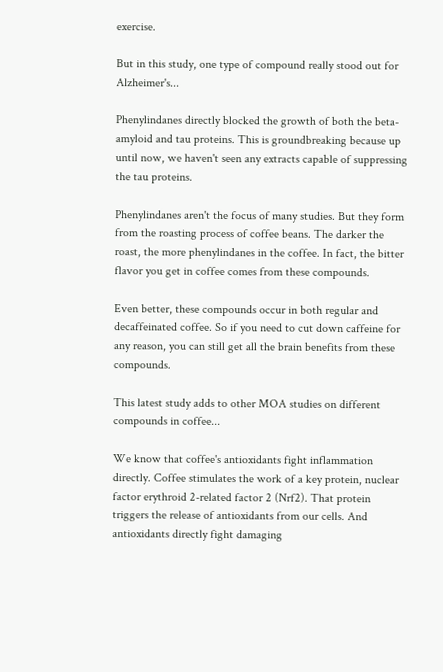exercise.

But in this study, one type of compound really stood out for Alzheimer's...

Phenylindanes directly blocked the growth of both the beta-amyloid and tau proteins. This is groundbreaking because up until now, we haven't seen any extracts capable of suppressing the tau proteins.

Phenylindanes aren't the focus of many studies. But they form from the roasting process of coffee beans. The darker the roast, the more phenylindanes in the coffee. In fact, the bitter flavor you get in coffee comes from these compounds.

Even better, these compounds occur in both regular and decaffeinated coffee. So if you need to cut down caffeine for any reason, you can still get all the brain benefits from these compounds.

This latest study adds to other MOA studies on different compounds in coffee...

We know that coffee's antioxidants fight inflammation directly. Coffee stimulates the work of a key protein, nuclear factor erythroid 2-related factor 2 (Nrf2). That protein triggers the release of antioxidants from our cells. And antioxidants directly fight damaging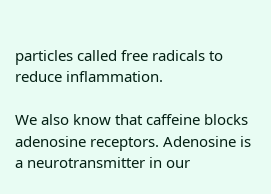particles called free radicals to reduce inflammation.

We also know that caffeine blocks adenosine receptors. Adenosine is a neurotransmitter in our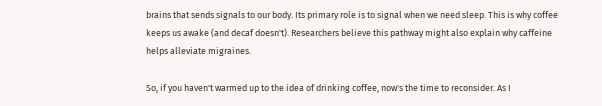brains that sends signals to our body. Its primary role is to signal when we need sleep. This is why coffee keeps us awake (and decaf doesn't). Researchers believe this pathway might also explain why caffeine helps alleviate migraines.

So, if you haven't warmed up to the idea of drinking coffee, now's the time to reconsider. As I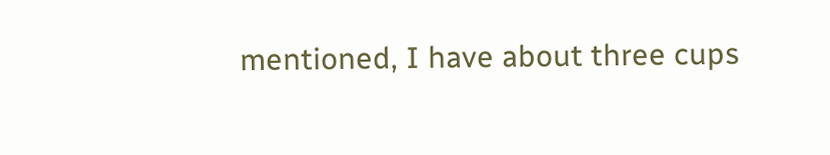mentioned, I have about three cups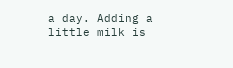a day. Adding a little milk is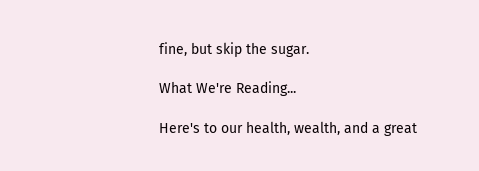fine, but skip the sugar.

What We're Reading...

Here's to our health, wealth, and a great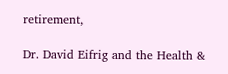retirement,

Dr. David Eifrig and the Health &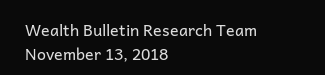Wealth Bulletin Research Team
November 13, 2018